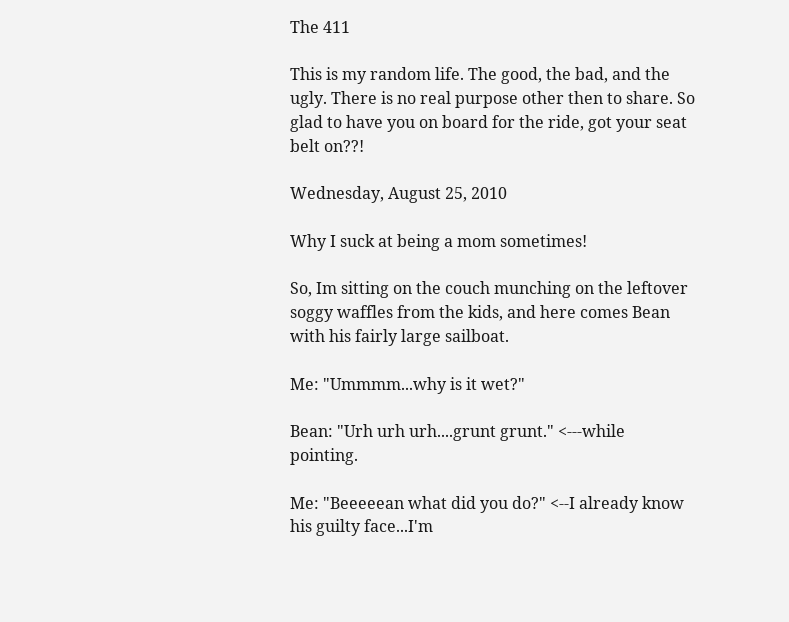The 411

This is my random life. The good, the bad, and the ugly. There is no real purpose other then to share. So glad to have you on board for the ride, got your seat belt on??!

Wednesday, August 25, 2010

Why I suck at being a mom sometimes!

So, Im sitting on the couch munching on the leftover soggy waffles from the kids, and here comes Bean with his fairly large sailboat.

Me: "Ummmm...why is it wet?"

Bean: "Urh urh urh....grunt grunt." <---while pointing.

Me: "Beeeeean what did you do?" <--I already know his guilty face...I'm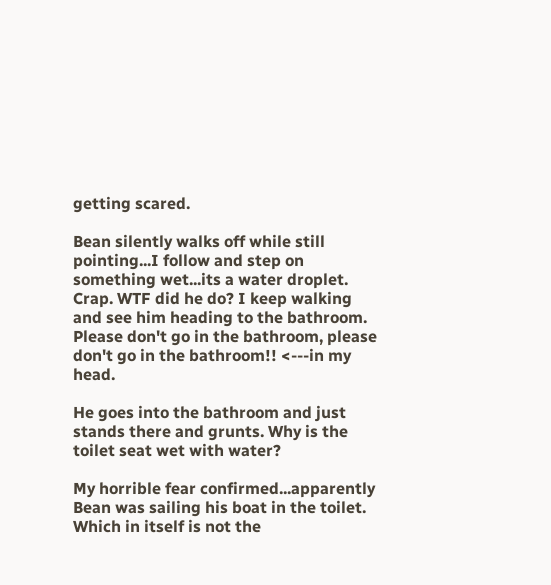getting scared.

Bean silently walks off while still pointing...I follow and step on something wet...its a water droplet. Crap. WTF did he do? I keep walking and see him heading to the bathroom. Please don't go in the bathroom, please don't go in the bathroom!! <---in my head.

He goes into the bathroom and just stands there and grunts. Why is the toilet seat wet with water?

My horrible fear confirmed...apparently Bean was sailing his boat in the toilet. Which in itself is not the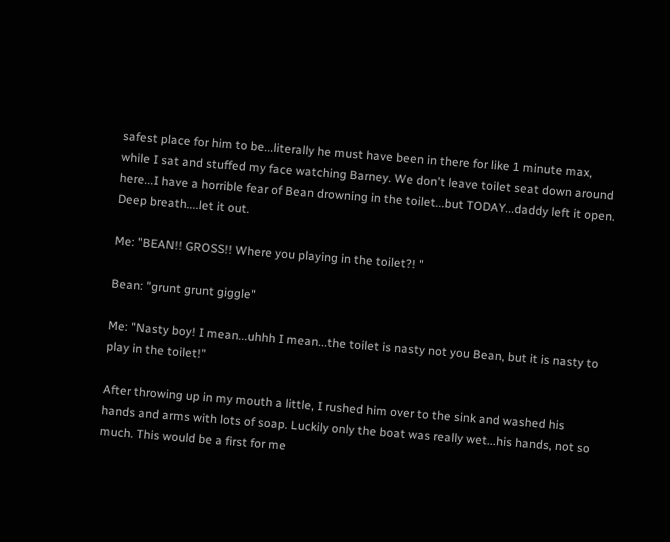safest place for him to be...literally he must have been in there for like 1 minute max, while I sat and stuffed my face watching Barney. We don't leave toilet seat down around here...I have a horrible fear of Bean drowning in the toilet...but TODAY...daddy left it open. Deep breath....let it out.

Me: "BEAN!! GROSS!! Where you playing in the toilet?! "

Bean: "grunt grunt giggle"

Me: "Nasty boy! I mean...uhhh I mean...the toilet is nasty not you Bean, but it is nasty to play in the toilet!"

After throwing up in my mouth a little, I rushed him over to the sink and washed his hands and arms with lots of soap. Luckily only the boat was really wet...his hands, not so much. This would be a first for me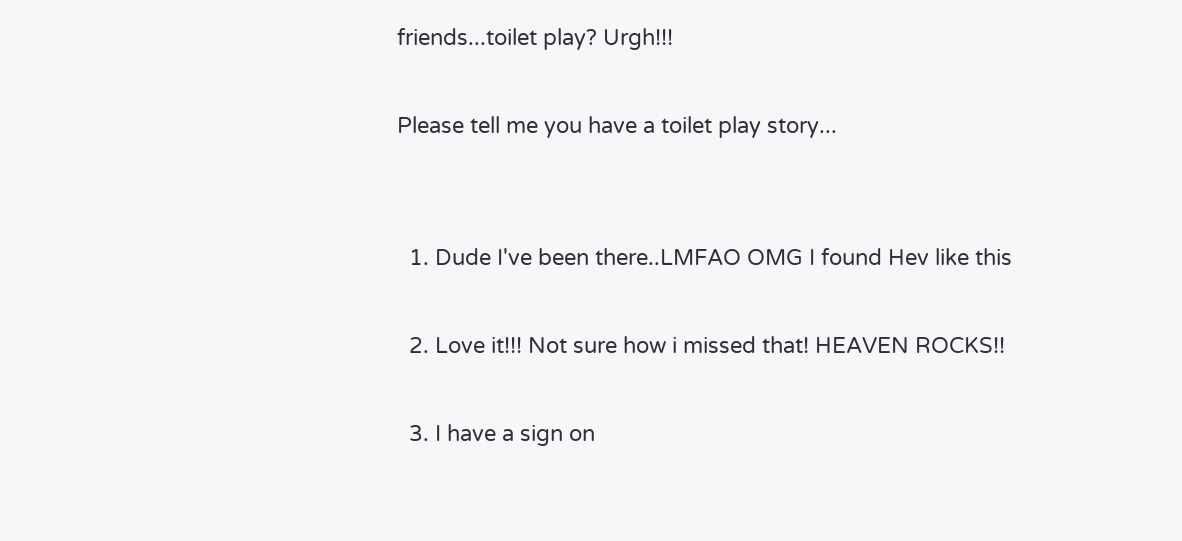friends...toilet play? Urgh!!!

Please tell me you have a toilet play story...


  1. Dude I've been there..LMFAO OMG I found Hev like this

  2. Love it!!! Not sure how i missed that! HEAVEN ROCKS!!

  3. I have a sign on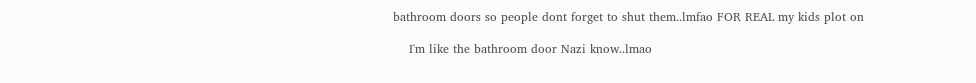bathroom doors so people dont forget to shut them..lmfao FOR REAL my kids plot on

    I'm like the bathroom door Nazi know..lmao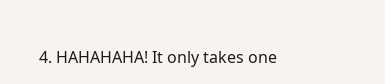4. HAHAHAHA! It only takes one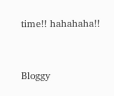time!! hahahaha!!



Bloggy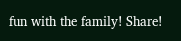fun with the family! Share!